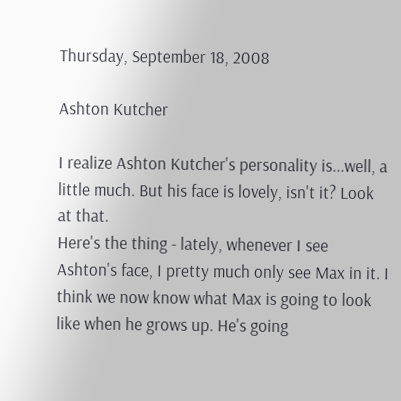Thursday, September 18, 2008

Ashton Kutcher

I realize Ashton Kutcher's personality is...well, a little much. But his face is lovely, isn't it? Look at that.
Here's the thing - lately, whenever I see Ashton's face, I pretty much only see Max in it. I think we now know what Max is going to look like when he grows up. He's going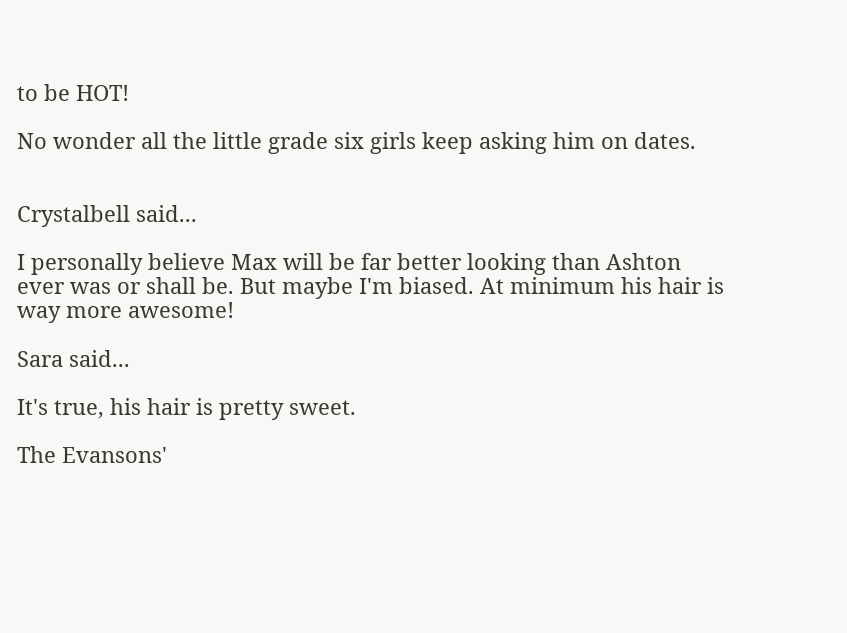to be HOT!

No wonder all the little grade six girls keep asking him on dates.


Crystalbell said...

I personally believe Max will be far better looking than Ashton ever was or shall be. But maybe I'm biased. At minimum his hair is way more awesome!

Sara said...

It's true, his hair is pretty sweet.

The Evansons'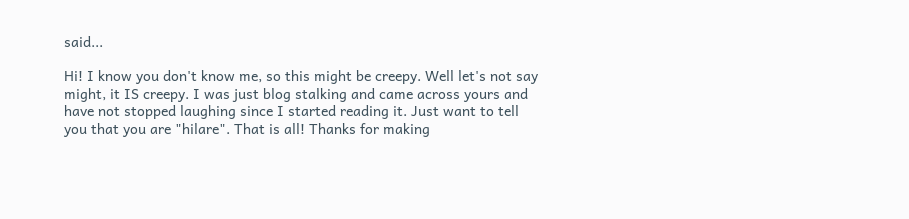said...

Hi! I know you don't know me, so this might be creepy. Well let's not say might, it IS creepy. I was just blog stalking and came across yours and have not stopped laughing since I started reading it. Just want to tell you that you are "hilare". That is all! Thanks for making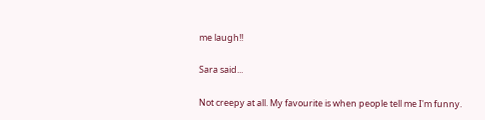me laugh!!

Sara said...

Not creepy at all. My favourite is when people tell me I'm funny.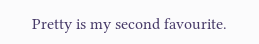Pretty is my second favourite.